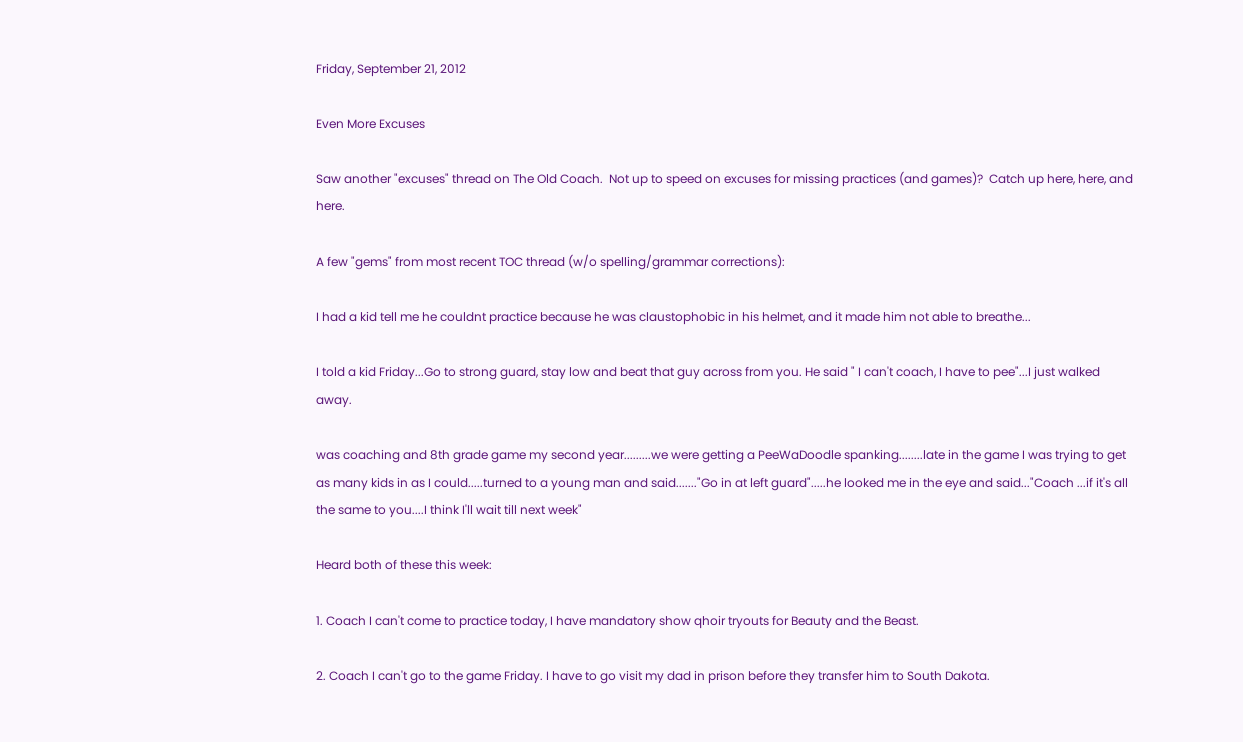Friday, September 21, 2012

Even More Excuses

Saw another "excuses" thread on The Old Coach.  Not up to speed on excuses for missing practices (and games)?  Catch up here, here, and here.

A few "gems" from most recent TOC thread (w/o spelling/grammar corrections):

I had a kid tell me he couldnt practice because he was claustophobic in his helmet, and it made him not able to breathe...

I told a kid Friday...Go to strong guard, stay low and beat that guy across from you. He said " I can't coach, I have to pee"...I just walked away.

was coaching and 8th grade game my second year.........we were getting a PeeWaDoodle spanking........late in the game I was trying to get as many kids in as I could.....turned to a young man and said......."Go in at left guard".....he looked me in the eye and said..."Coach ...if it's all the same to you....I think I'll wait till next week"

Heard both of these this week:

1. Coach I can't come to practice today, I have mandatory show qhoir tryouts for Beauty and the Beast.

2. Coach I can't go to the game Friday. I have to go visit my dad in prison before they transfer him to South Dakota.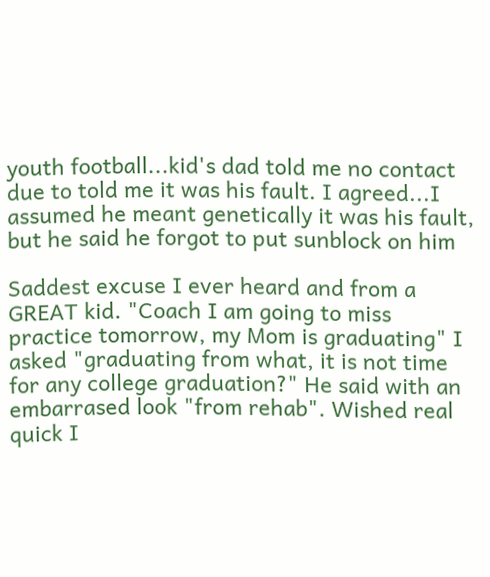youth football...kid's dad told me no contact due to told me it was his fault. I agreed...I assumed he meant genetically it was his fault, but he said he forgot to put sunblock on him

Saddest excuse I ever heard and from a GREAT kid. "Coach I am going to miss practice tomorrow, my Mom is graduating" I asked "graduating from what, it is not time for any college graduation?" He said with an embarrased look "from rehab". Wished real quick I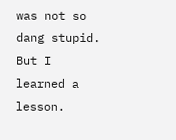was not so dang stupid. But I learned a lesson.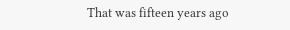That was fifteen years ago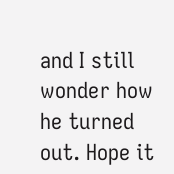and I still wonder how he turned out. Hope it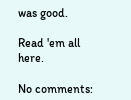was good.

Read 'em all here.

No comments: